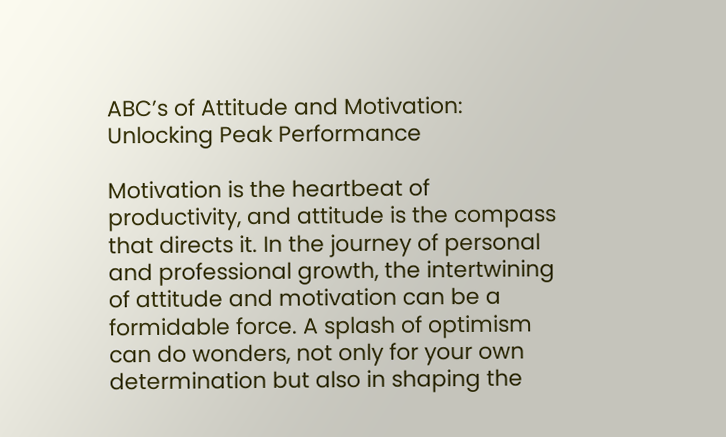ABC’s of Attitude and Motivation: Unlocking Peak Performance

Motivation is the heartbeat of productivity, and attitude is the compass that directs it. In the journey of personal and professional growth, the intertwining of attitude and motivation can be a formidable force. A splash of optimism can do wonders, not only for your own determination but also in shaping the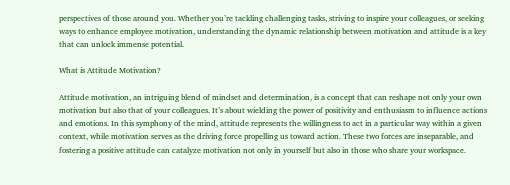perspectives of those around you. Whether you’re tackling challenging tasks, striving to inspire your colleagues, or seeking ways to enhance employee motivation, understanding the dynamic relationship between motivation and attitude is a key that can unlock immense potential.

What is Attitude Motivation?

Attitude motivation, an intriguing blend of mindset and determination, is a concept that can reshape not only your own motivation but also that of your colleagues. It’s about wielding the power of positivity and enthusiasm to influence actions and emotions. In this symphony of the mind, attitude represents the willingness to act in a particular way within a given context, while motivation serves as the driving force propelling us toward action. These two forces are inseparable, and fostering a positive attitude can catalyze motivation not only in yourself but also in those who share your workspace.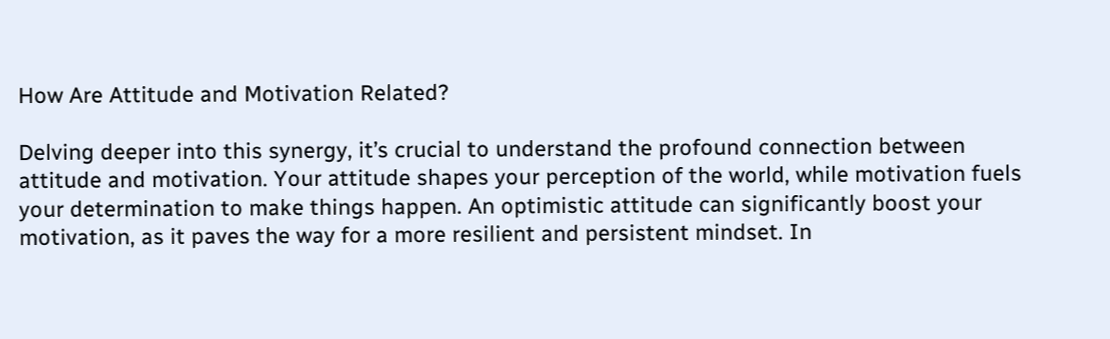How Are Attitude and Motivation Related?

Delving deeper into this synergy, it’s crucial to understand the profound connection between attitude and motivation. Your attitude shapes your perception of the world, while motivation fuels your determination to make things happen. An optimistic attitude can significantly boost your motivation, as it paves the way for a more resilient and persistent mindset. In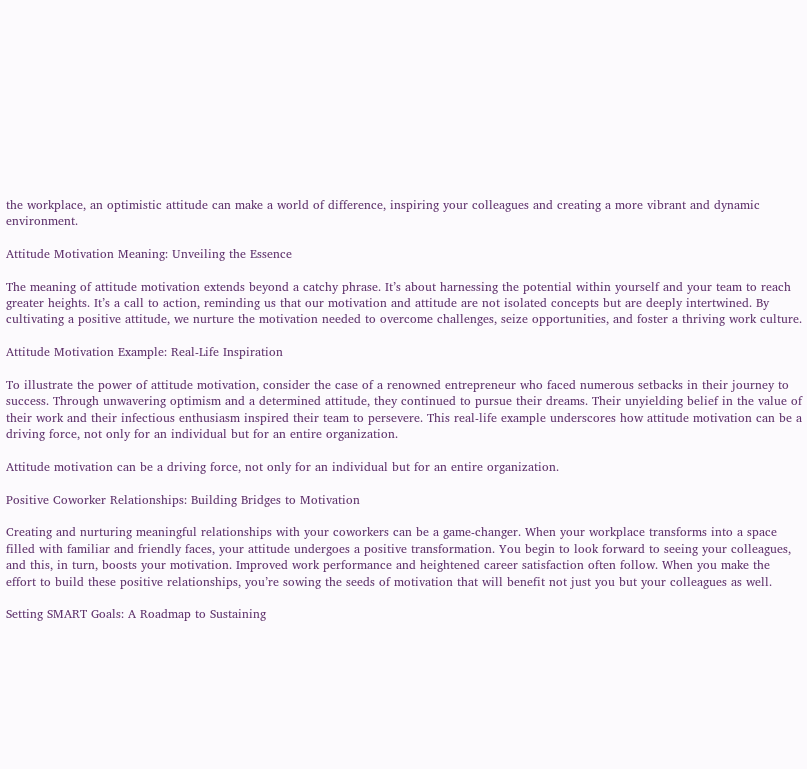the workplace, an optimistic attitude can make a world of difference, inspiring your colleagues and creating a more vibrant and dynamic environment.

Attitude Motivation Meaning: Unveiling the Essence

The meaning of attitude motivation extends beyond a catchy phrase. It’s about harnessing the potential within yourself and your team to reach greater heights. It’s a call to action, reminding us that our motivation and attitude are not isolated concepts but are deeply intertwined. By cultivating a positive attitude, we nurture the motivation needed to overcome challenges, seize opportunities, and foster a thriving work culture.

Attitude Motivation Example: Real-Life Inspiration

To illustrate the power of attitude motivation, consider the case of a renowned entrepreneur who faced numerous setbacks in their journey to success. Through unwavering optimism and a determined attitude, they continued to pursue their dreams. Their unyielding belief in the value of their work and their infectious enthusiasm inspired their team to persevere. This real-life example underscores how attitude motivation can be a driving force, not only for an individual but for an entire organization.

Attitude motivation can be a driving force, not only for an individual but for an entire organization.

Positive Coworker Relationships: Building Bridges to Motivation

Creating and nurturing meaningful relationships with your coworkers can be a game-changer. When your workplace transforms into a space filled with familiar and friendly faces, your attitude undergoes a positive transformation. You begin to look forward to seeing your colleagues, and this, in turn, boosts your motivation. Improved work performance and heightened career satisfaction often follow. When you make the effort to build these positive relationships, you’re sowing the seeds of motivation that will benefit not just you but your colleagues as well.

Setting SMART Goals: A Roadmap to Sustaining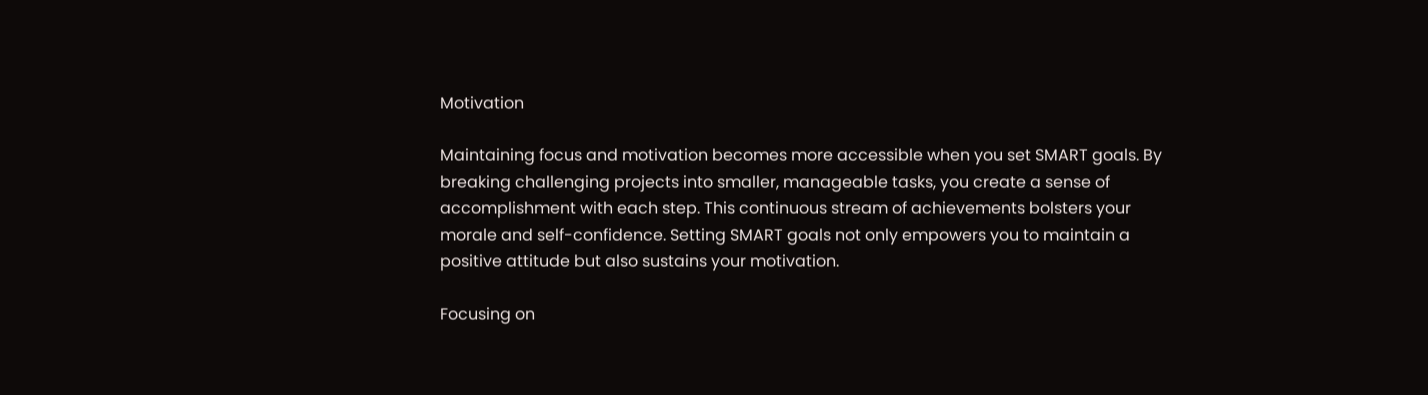Motivation

Maintaining focus and motivation becomes more accessible when you set SMART goals. By breaking challenging projects into smaller, manageable tasks, you create a sense of accomplishment with each step. This continuous stream of achievements bolsters your morale and self-confidence. Setting SMART goals not only empowers you to maintain a positive attitude but also sustains your motivation.

Focusing on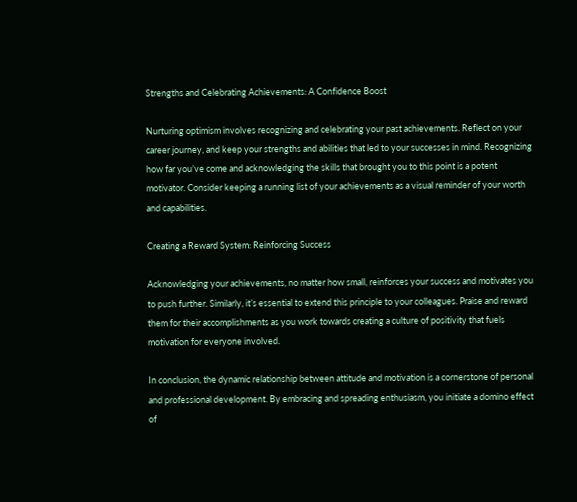Strengths and Celebrating Achievements: A Confidence Boost

Nurturing optimism involves recognizing and celebrating your past achievements. Reflect on your career journey, and keep your strengths and abilities that led to your successes in mind. Recognizing how far you’ve come and acknowledging the skills that brought you to this point is a potent motivator. Consider keeping a running list of your achievements as a visual reminder of your worth and capabilities.

Creating a Reward System: Reinforcing Success

Acknowledging your achievements, no matter how small, reinforces your success and motivates you to push further. Similarly, it’s essential to extend this principle to your colleagues. Praise and reward them for their accomplishments as you work towards creating a culture of positivity that fuels motivation for everyone involved.

In conclusion, the dynamic relationship between attitude and motivation is a cornerstone of personal and professional development. By embracing and spreading enthusiasm, you initiate a domino effect of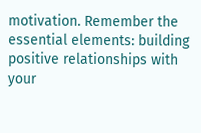motivation. Remember the essential elements: building positive relationships with your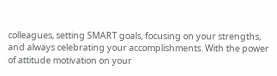colleagues, setting SMART goals, focusing on your strengths, and always celebrating your accomplishments. With the power of attitude motivation on your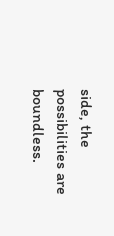side, the possibilities are boundless.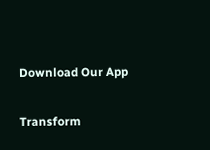Download Our App

Transform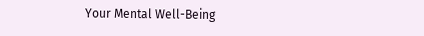Your Mental Well-Being